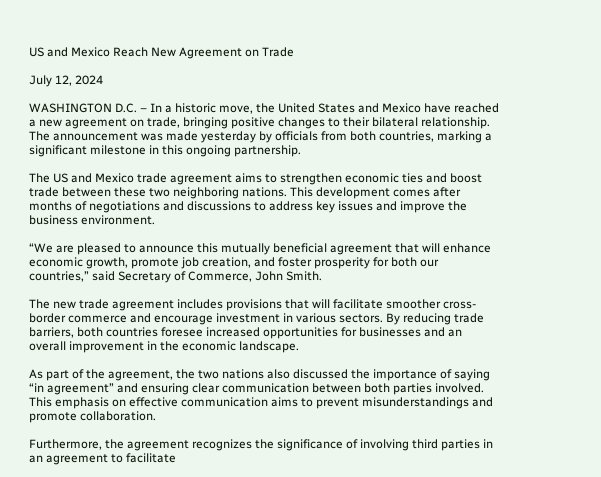US and Mexico Reach New Agreement on Trade

July 12, 2024

WASHINGTON D.C. – In a historic move, the United States and Mexico have reached a new agreement on trade, bringing positive changes to their bilateral relationship. The announcement was made yesterday by officials from both countries, marking a significant milestone in this ongoing partnership.

The US and Mexico trade agreement aims to strengthen economic ties and boost trade between these two neighboring nations. This development comes after months of negotiations and discussions to address key issues and improve the business environment.

“We are pleased to announce this mutually beneficial agreement that will enhance economic growth, promote job creation, and foster prosperity for both our countries,” said Secretary of Commerce, John Smith.

The new trade agreement includes provisions that will facilitate smoother cross-border commerce and encourage investment in various sectors. By reducing trade barriers, both countries foresee increased opportunities for businesses and an overall improvement in the economic landscape.

As part of the agreement, the two nations also discussed the importance of saying “in agreement” and ensuring clear communication between both parties involved. This emphasis on effective communication aims to prevent misunderstandings and promote collaboration.

Furthermore, the agreement recognizes the significance of involving third parties in an agreement to facilitate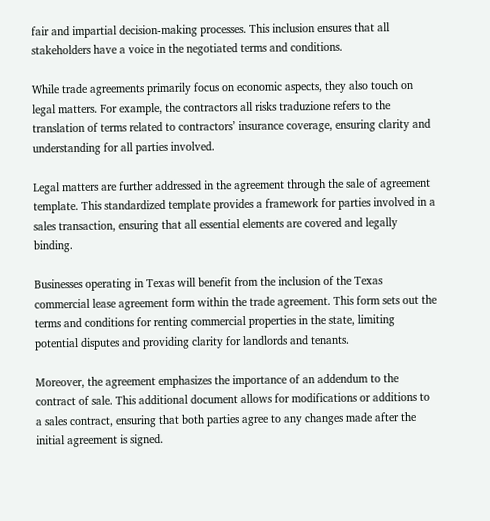fair and impartial decision-making processes. This inclusion ensures that all stakeholders have a voice in the negotiated terms and conditions.

While trade agreements primarily focus on economic aspects, they also touch on legal matters. For example, the contractors all risks traduzione refers to the translation of terms related to contractors’ insurance coverage, ensuring clarity and understanding for all parties involved.

Legal matters are further addressed in the agreement through the sale of agreement template. This standardized template provides a framework for parties involved in a sales transaction, ensuring that all essential elements are covered and legally binding.

Businesses operating in Texas will benefit from the inclusion of the Texas commercial lease agreement form within the trade agreement. This form sets out the terms and conditions for renting commercial properties in the state, limiting potential disputes and providing clarity for landlords and tenants.

Moreover, the agreement emphasizes the importance of an addendum to the contract of sale. This additional document allows for modifications or additions to a sales contract, ensuring that both parties agree to any changes made after the initial agreement is signed.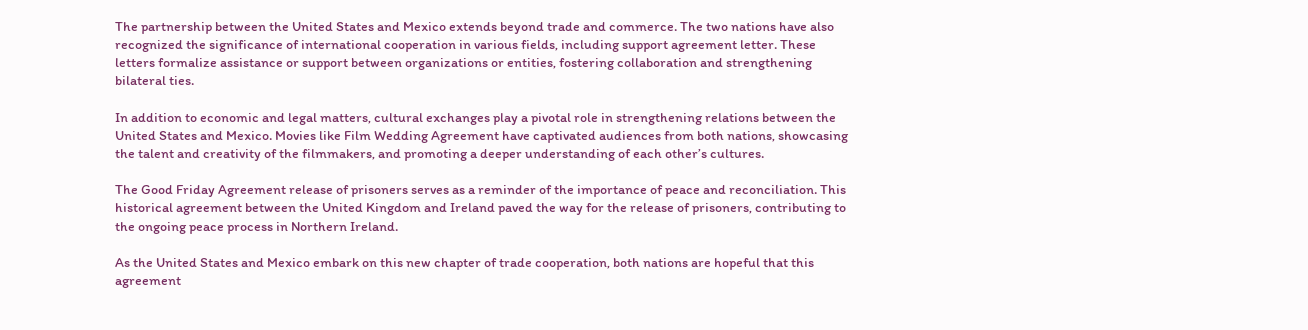The partnership between the United States and Mexico extends beyond trade and commerce. The two nations have also recognized the significance of international cooperation in various fields, including support agreement letter. These letters formalize assistance or support between organizations or entities, fostering collaboration and strengthening bilateral ties.

In addition to economic and legal matters, cultural exchanges play a pivotal role in strengthening relations between the United States and Mexico. Movies like Film Wedding Agreement have captivated audiences from both nations, showcasing the talent and creativity of the filmmakers, and promoting a deeper understanding of each other’s cultures.

The Good Friday Agreement release of prisoners serves as a reminder of the importance of peace and reconciliation. This historical agreement between the United Kingdom and Ireland paved the way for the release of prisoners, contributing to the ongoing peace process in Northern Ireland.

As the United States and Mexico embark on this new chapter of trade cooperation, both nations are hopeful that this agreement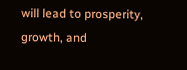will lead to prosperity, growth, and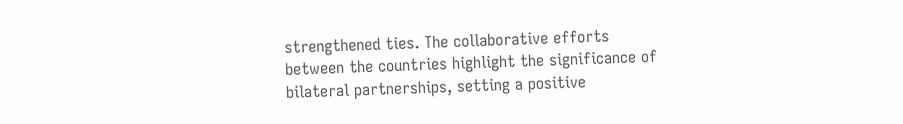strengthened ties. The collaborative efforts between the countries highlight the significance of bilateral partnerships, setting a positive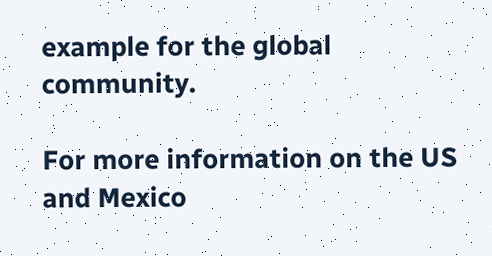example for the global community.

For more information on the US and Mexico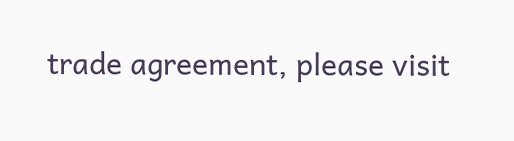trade agreement, please visit